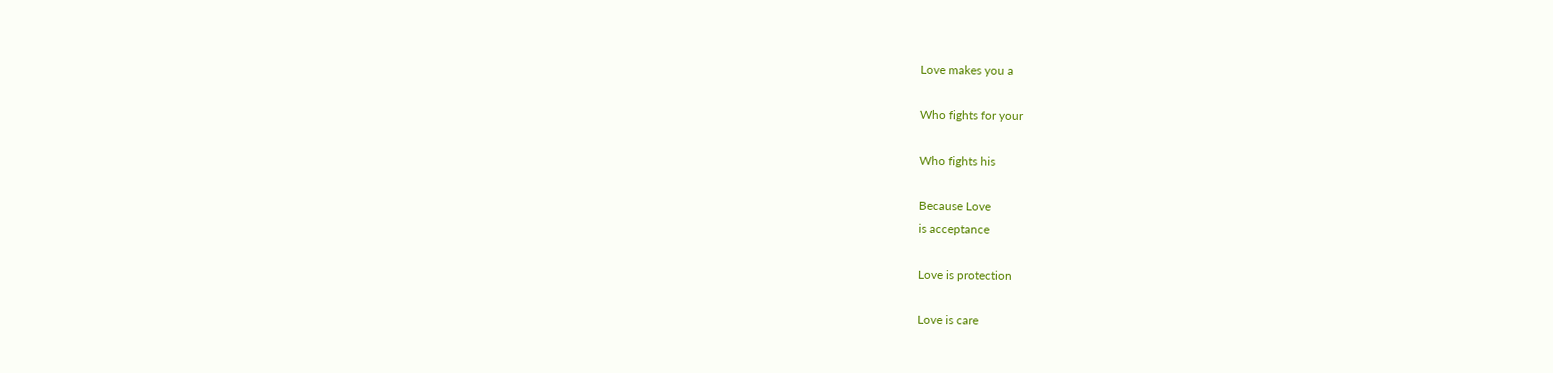Love makes you a

Who fights for your

Who fights his

Because Love
is acceptance

Love is protection

Love is care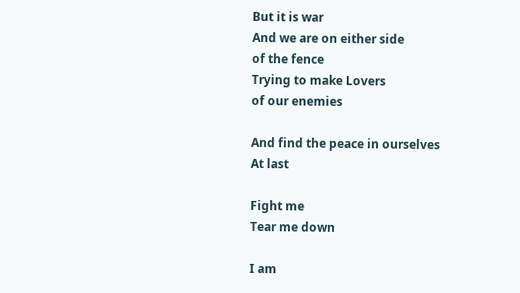But it is war
And we are on either side
of the fence
Trying to make Lovers
of our enemies

And find the peace in ourselves
At last

Fight me
Tear me down

I am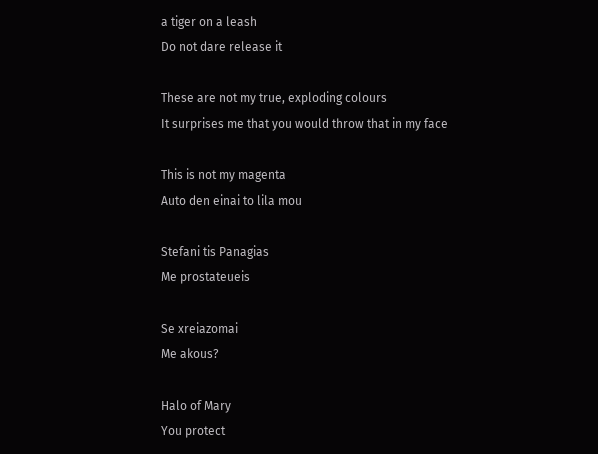a tiger on a leash
Do not dare release it

These are not my true, exploding colours
It surprises me that you would throw that in my face

This is not my magenta
Auto den einai to lila mou

Stefani tis Panagias
Me prostateueis

Se xreiazomai
Me akous?

Halo of Mary
You protect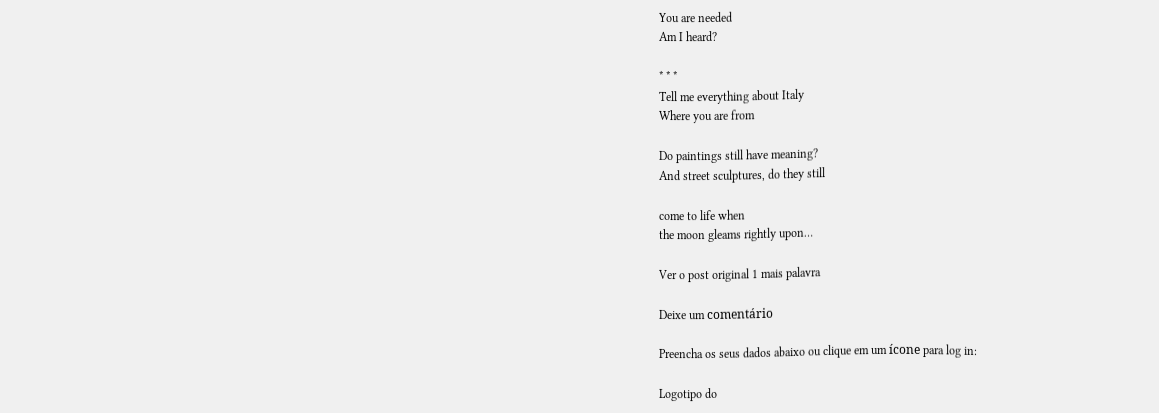You are needed
Am I heard?

* * *
Tell me everything about Italy
Where you are from

Do paintings still have meaning?
And street sculptures, do they still

come to life when
the moon gleams rightly upon…

Ver o post original 1 mais palavra

Deixe um comentário

Preencha os seus dados abaixo ou clique em um ícone para log in:

Logotipo do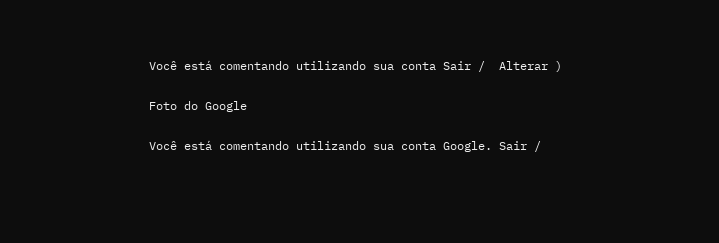Você está comentando utilizando sua conta Sair /  Alterar )

Foto do Google

Você está comentando utilizando sua conta Google. Sair /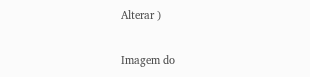Alterar )

Imagem do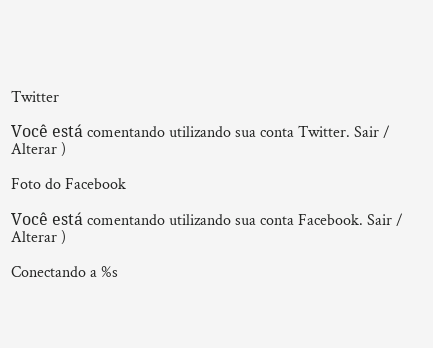Twitter

Você está comentando utilizando sua conta Twitter. Sair /  Alterar )

Foto do Facebook

Você está comentando utilizando sua conta Facebook. Sair /  Alterar )

Conectando a %s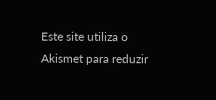Este site utiliza o Akismet para reduzir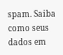spam. Saiba como seus dados em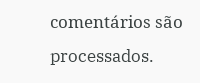comentários são processados.